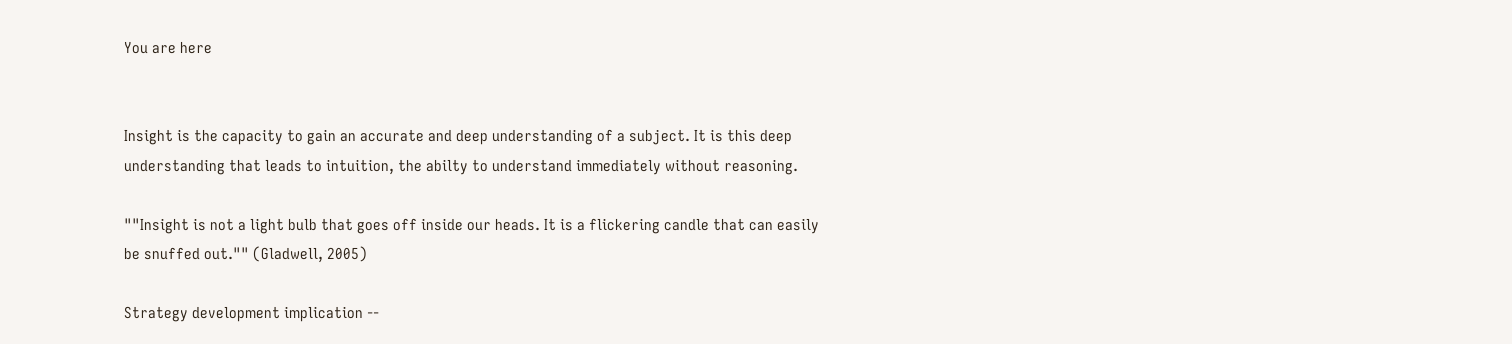You are here


Insight is the capacity to gain an accurate and deep understanding of a subject. It is this deep understanding that leads to intuition, the abilty to understand immediately without reasoning.

""Insight is not a light bulb that goes off inside our heads. It is a flickering candle that can easily be snuffed out."" (Gladwell, 2005)

Strategy development implication --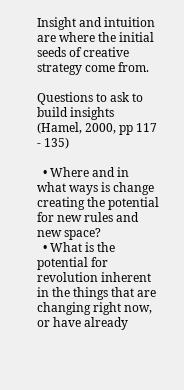Insight and intuition are where the initial seeds of creative strategy come from.

Questions to ask to build insights (Hamel, 2000, pp 117 - 135)

  • Where and in what ways is change creating the potential for new rules and new space?
  • What is the potential for revolution inherent in the things that are changing right now, or have already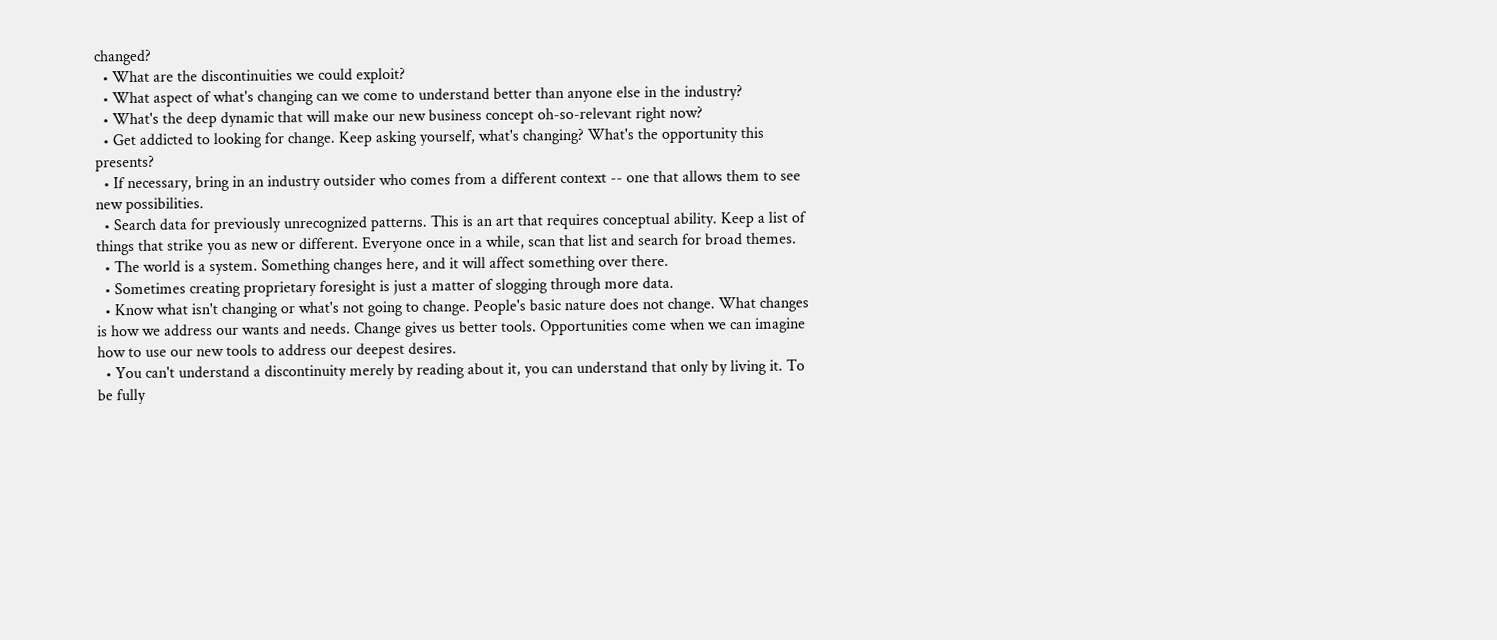changed?
  • What are the discontinuities we could exploit?
  • What aspect of what's changing can we come to understand better than anyone else in the industry?
  • What's the deep dynamic that will make our new business concept oh-so-relevant right now?
  • Get addicted to looking for change. Keep asking yourself, what's changing? What's the opportunity this presents?
  • If necessary, bring in an industry outsider who comes from a different context -- one that allows them to see new possibilities.
  • Search data for previously unrecognized patterns. This is an art that requires conceptual ability. Keep a list of things that strike you as new or different. Everyone once in a while, scan that list and search for broad themes.
  • The world is a system. Something changes here, and it will affect something over there.
  • Sometimes creating proprietary foresight is just a matter of slogging through more data.
  • Know what isn't changing or what's not going to change. People's basic nature does not change. What changes is how we address our wants and needs. Change gives us better tools. Opportunities come when we can imagine how to use our new tools to address our deepest desires.
  • You can't understand a discontinuity merely by reading about it, you can understand that only by living it. To be fully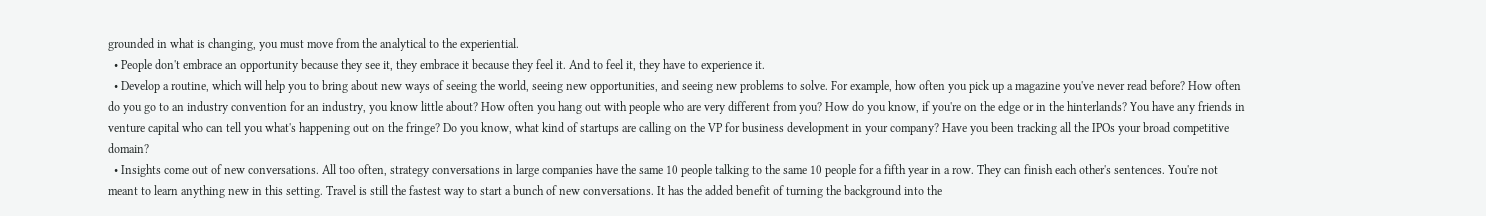grounded in what is changing, you must move from the analytical to the experiential.
  • People don't embrace an opportunity because they see it, they embrace it because they feel it. And to feel it, they have to experience it.
  • Develop a routine, which will help you to bring about new ways of seeing the world, seeing new opportunities, and seeing new problems to solve. For example, how often you pick up a magazine you've never read before? How often do you go to an industry convention for an industry, you know little about? How often you hang out with people who are very different from you? How do you know, if you're on the edge or in the hinterlands? You have any friends in venture capital who can tell you what's happening out on the fringe? Do you know, what kind of startups are calling on the VP for business development in your company? Have you been tracking all the IPOs your broad competitive domain?
  • Insights come out of new conversations. All too often, strategy conversations in large companies have the same 10 people talking to the same 10 people for a fifth year in a row. They can finish each other's sentences. You're not meant to learn anything new in this setting. Travel is still the fastest way to start a bunch of new conversations. It has the added benefit of turning the background into the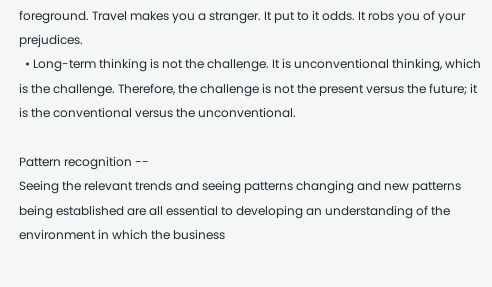foreground. Travel makes you a stranger. It put to it odds. It robs you of your prejudices.
  • Long-term thinking is not the challenge. It is unconventional thinking, which is the challenge. Therefore, the challenge is not the present versus the future; it is the conventional versus the unconventional.

Pattern recognition --
Seeing the relevant trends and seeing patterns changing and new patterns being established are all essential to developing an understanding of the environment in which the business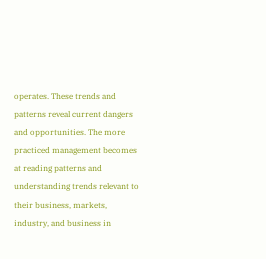operates. These trends and patterns reveal current dangers and opportunities. The more practiced management becomes at reading patterns and understanding trends relevant to their business, markets, industry, and business in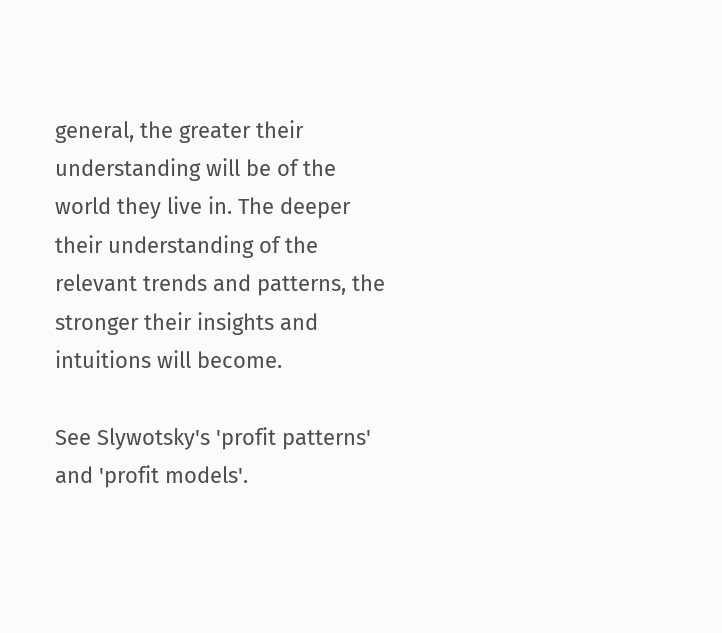general, the greater their understanding will be of the world they live in. The deeper their understanding of the relevant trends and patterns, the stronger their insights and intuitions will become.

See Slywotsky's 'profit patterns' and 'profit models'.